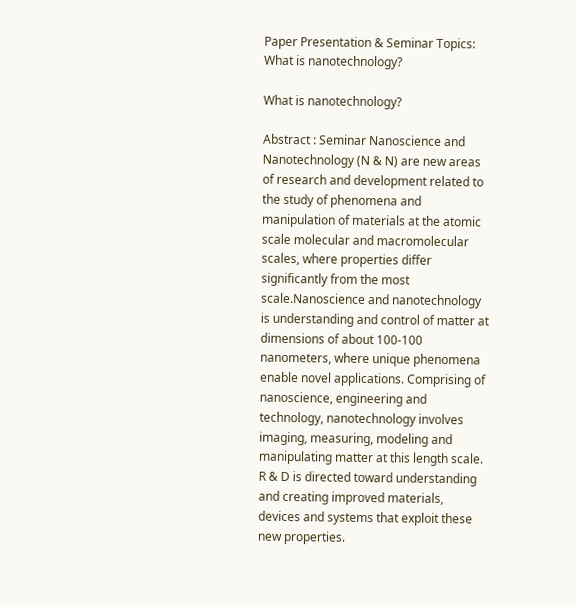Paper Presentation & Seminar Topics: What is nanotechnology?

What is nanotechnology?

Abstract : Seminar Nanoscience and Nanotechnology (N & N) are new areas of research and development related to the study of phenomena and manipulation of materials at the atomic scale molecular and macromolecular scales, where properties differ significantly from the most scale.Nanoscience and nanotechnology is understanding and control of matter at dimensions of about 100-100 nanometers, where unique phenomena enable novel applications. Comprising of nanoscience, engineering and technology, nanotechnology involves imaging, measuring, modeling and manipulating matter at this length scale. R & D is directed toward understanding and creating improved materials, devices and systems that exploit these new properties.